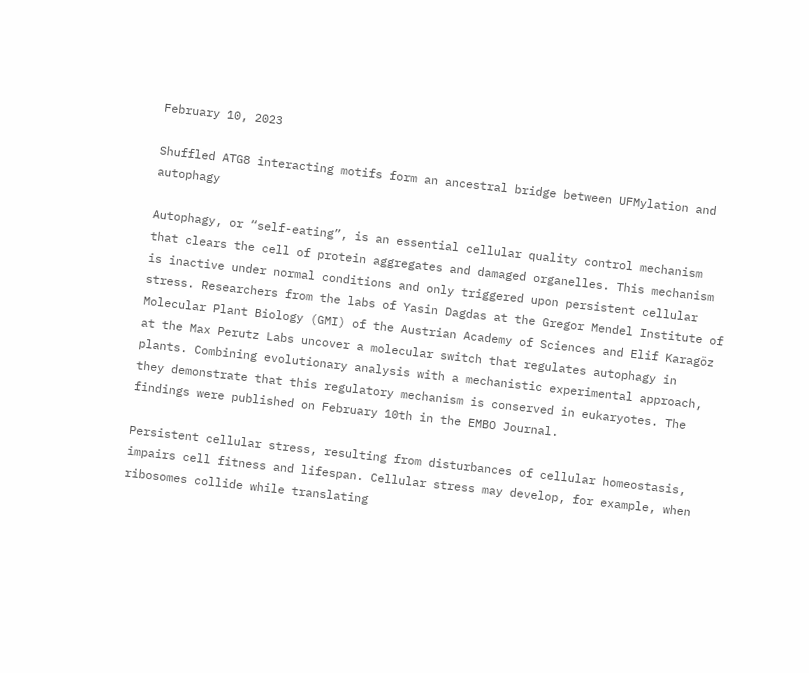February 10, 2023

Shuffled ATG8 interacting motifs form an ancestral bridge between UFMylation and autophagy

Autophagy, or “self-eating”, is an essential cellular quality control mechanism that clears the cell of protein aggregates and damaged organelles. This mechanism is inactive under normal conditions and only triggered upon persistent cellular stress. Researchers from the labs of Yasin Dagdas at the Gregor Mendel Institute of Molecular Plant Biology (GMI) of the Austrian Academy of Sciences and Elif Karagöz at the Max Perutz Labs uncover a molecular switch that regulates autophagy in plants. Combining evolutionary analysis with a mechanistic experimental approach, they demonstrate that this regulatory mechanism is conserved in eukaryotes. The findings were published on February 10th in the EMBO Journal.

Persistent cellular stress, resulting from disturbances of cellular homeostasis, impairs cell fitness and lifespan. Cellular stress may develop, for example, when ribosomes collide while translating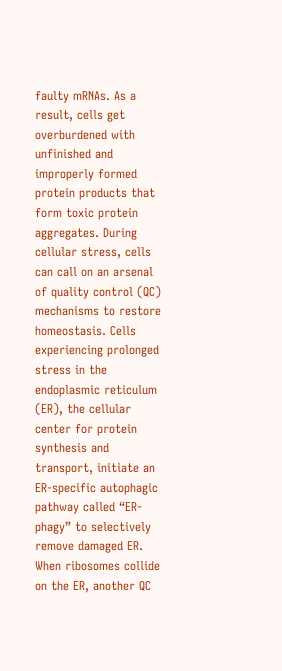faulty mRNAs. As a result, cells get overburdened with unfinished and improperly formed protein products that form toxic protein aggregates. During cellular stress, cells can call on an arsenal of quality control (QC) mechanisms to restore homeostasis. Cells experiencing prolonged stress in the endoplasmic reticulum (ER), the cellular center for protein synthesis and transport, initiate an ER-specific autophagic pathway called “ER-phagy” to selectively remove damaged ER. When ribosomes collide on the ER, another QC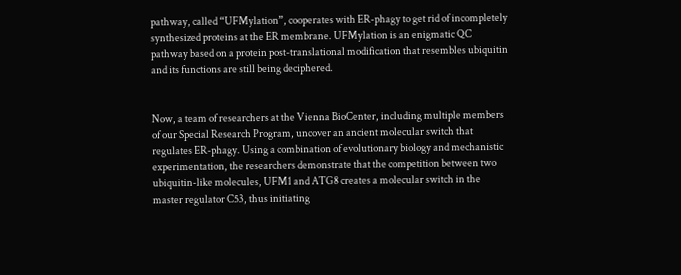pathway, called “UFMylation”, cooperates with ER-phagy to get rid of incompletely synthesized proteins at the ER membrane. UFMylation is an enigmatic QC pathway based on a protein post-translational modification that resembles ubiquitin and its functions are still being deciphered.


Now, a team of researchers at the Vienna BioCenter, including multiple members of our Special Research Program, uncover an ancient molecular switch that regulates ER-phagy. Using a combination of evolutionary biology and mechanistic experimentation, the researchers demonstrate that the competition between two ubiquitin-like molecules, UFM1 and ATG8 creates a molecular switch in the master regulator C53, thus initiating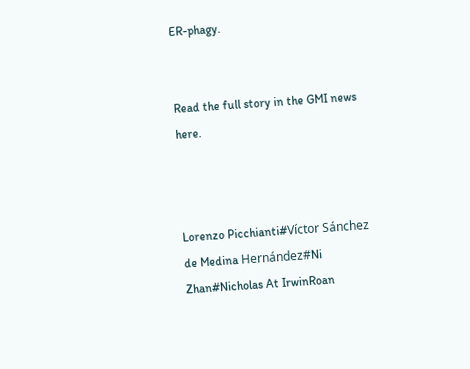ER-phagy.


Read the full story in the GMI news here.



Lorenzo Picchianti#Víctor Sánchez de Medina Hernández#Ni Zhan#Nicholas At IrwinRoan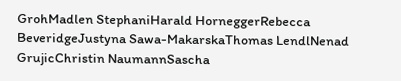GrohMadlen StephaniHarald HorneggerRebecca BeveridgeJustyna Sawa-MakarskaThomas LendlNenad GrujicChristin NaumannSascha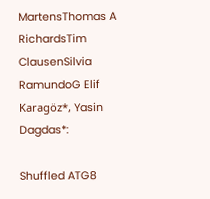MartensThomas A RichardsTim ClausenSilvia RamundoG Elif Karagöz*, Yasin Dagdas*:

Shuffled ATG8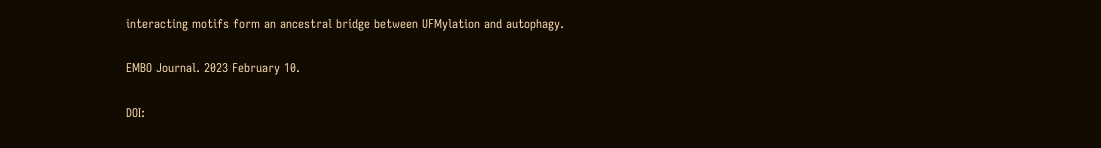interacting motifs form an ancestral bridge between UFMylation and autophagy.

EMBO Journal. 2023 February 10.

DOI: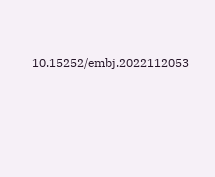10.15252/embj.2022112053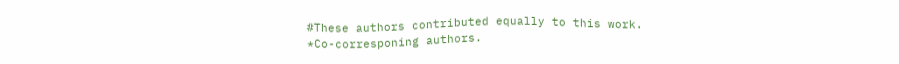#These authors contributed equally to this work.
*Co-corresponing authors.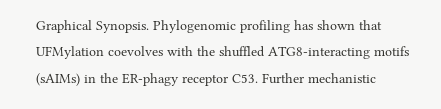Graphical Synopsis. Phylogenomic profiling has shown that UFMylation coevolves with the shuffled ATG8-interacting motifs (sAIMs) in the ER-phagy receptor C53. Further mechanistic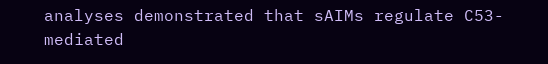analyses demonstrated that sAIMs regulate C53-mediated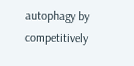autophagy by competitively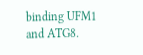binding UFM1 and ATG8.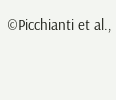©Picchianti et al.,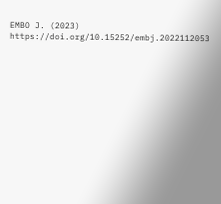EMBO J. (2023) https://doi.org/10.15252/embj.2022112053